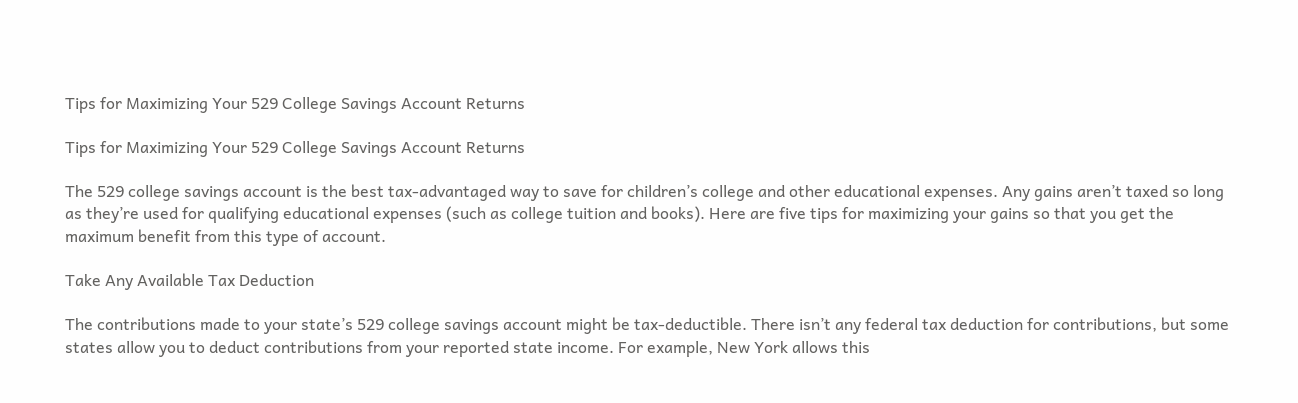Tips for Maximizing Your 529 College Savings Account Returns

Tips for Maximizing Your 529 College Savings Account Returns

The 529 college savings account is the best tax-advantaged way to save for children’s college and other educational expenses. Any gains aren’t taxed so long as they’re used for qualifying educational expenses (such as college tuition and books). Here are five tips for maximizing your gains so that you get the maximum benefit from this type of account.

Take Any Available Tax Deduction

The contributions made to your state’s 529 college savings account might be tax-deductible. There isn’t any federal tax deduction for contributions, but some states allow you to deduct contributions from your reported state income. For example, New York allows this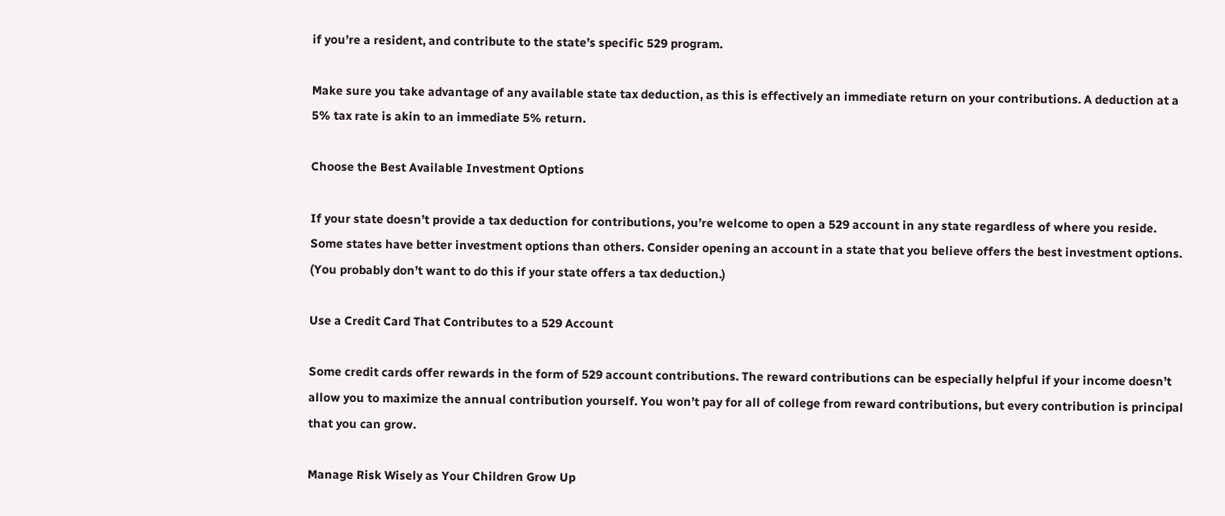if you’re a resident, and contribute to the state’s specific 529 program.

Make sure you take advantage of any available state tax deduction, as this is effectively an immediate return on your contributions. A deduction at a 5% tax rate is akin to an immediate 5% return.

Choose the Best Available Investment Options

If your state doesn’t provide a tax deduction for contributions, you’re welcome to open a 529 account in any state regardless of where you reside. Some states have better investment options than others. Consider opening an account in a state that you believe offers the best investment options. (You probably don’t want to do this if your state offers a tax deduction.)

Use a Credit Card That Contributes to a 529 Account

Some credit cards offer rewards in the form of 529 account contributions. The reward contributions can be especially helpful if your income doesn’t allow you to maximize the annual contribution yourself. You won’t pay for all of college from reward contributions, but every contribution is principal that you can grow.

Manage Risk Wisely as Your Children Grow Up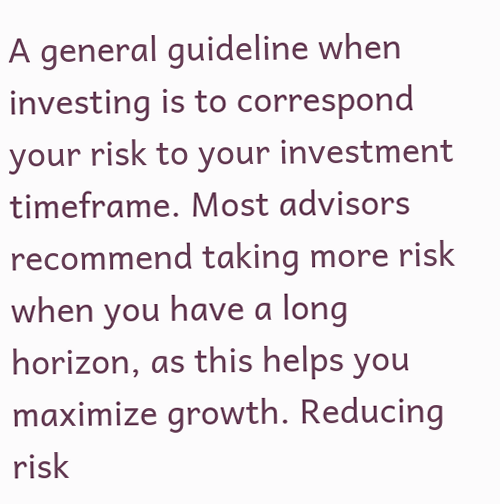A general guideline when investing is to correspond your risk to your investment timeframe. Most advisors recommend taking more risk when you have a long horizon, as this helps you maximize growth. Reducing risk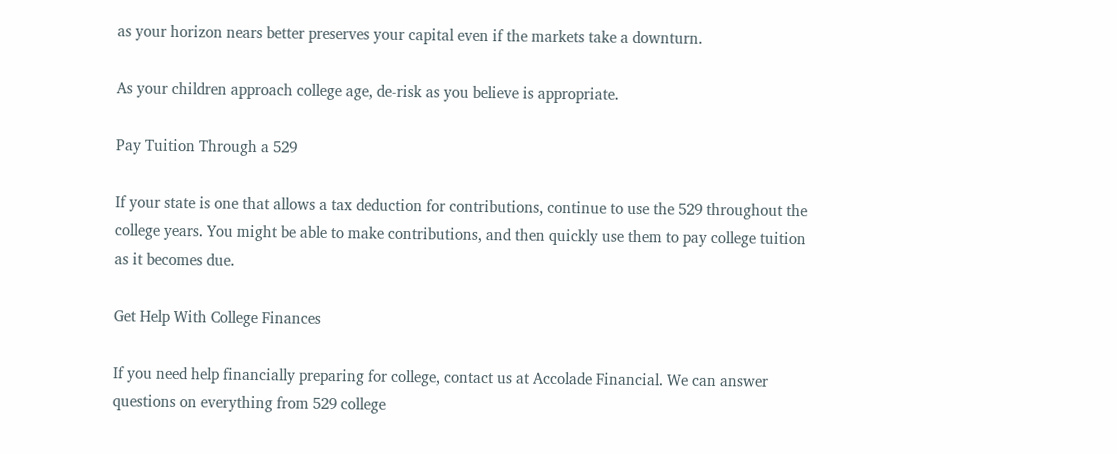as your horizon nears better preserves your capital even if the markets take a downturn.

As your children approach college age, de-risk as you believe is appropriate.

Pay Tuition Through a 529

If your state is one that allows a tax deduction for contributions, continue to use the 529 throughout the college years. You might be able to make contributions, and then quickly use them to pay college tuition as it becomes due.

Get Help With College Finances

If you need help financially preparing for college, contact us at Accolade Financial. We can answer questions on everything from 529 college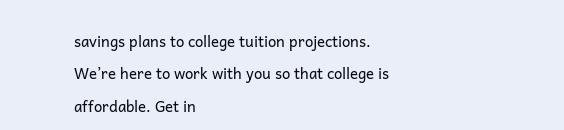savings plans to college tuition projections. We’re here to work with you so that college is affordable. Get in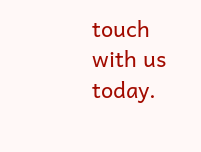touch with us today.